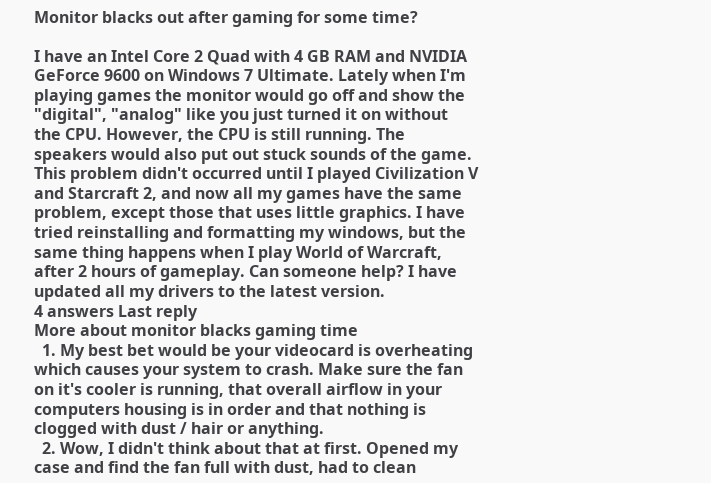Monitor blacks out after gaming for some time?

I have an Intel Core 2 Quad with 4 GB RAM and NVIDIA GeForce 9600 on Windows 7 Ultimate. Lately when I'm playing games the monitor would go off and show the "digital", "analog" like you just turned it on without the CPU. However, the CPU is still running. The speakers would also put out stuck sounds of the game. This problem didn't occurred until I played Civilization V and Starcraft 2, and now all my games have the same problem, except those that uses little graphics. I have tried reinstalling and formatting my windows, but the same thing happens when I play World of Warcraft, after 2 hours of gameplay. Can someone help? I have updated all my drivers to the latest version.
4 answers Last reply
More about monitor blacks gaming time
  1. My best bet would be your videocard is overheating which causes your system to crash. Make sure the fan on it's cooler is running, that overall airflow in your computers housing is in order and that nothing is clogged with dust / hair or anything.
  2. Wow, I didn't think about that at first. Opened my case and find the fan full with dust, had to clean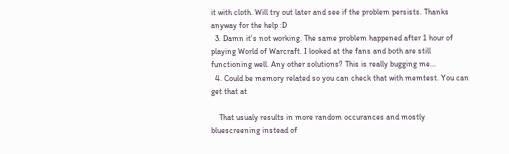it with cloth. Will try out later and see if the problem persists. Thanks anyway for the help :D
  3. Damn it's not working. The same problem happened after 1 hour of playing World of Warcraft. I looked at the fans and both are still functioning well. Any other solutions? This is really bugging me...
  4. Could be memory related so you can check that with memtest. You can get that at

    That usualy results in more random occurances and mostly bluescreening instead of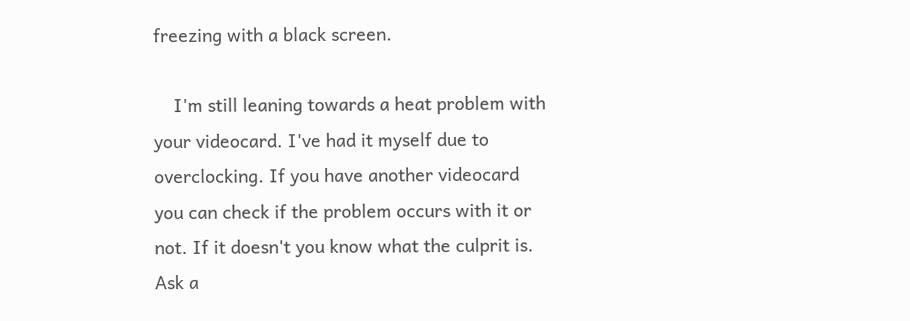freezing with a black screen.

    I'm still leaning towards a heat problem with your videocard. I've had it myself due to overclocking. If you have another videocard you can check if the problem occurs with it or not. If it doesn't you know what the culprit is.
Ask a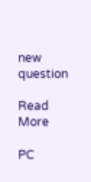new question

Read More

PC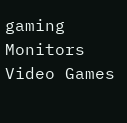gaming Monitors Video Games